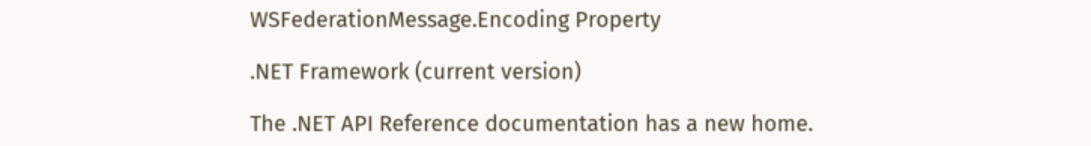WSFederationMessage.Encoding Property

.NET Framework (current version)

The .NET API Reference documentation has a new home.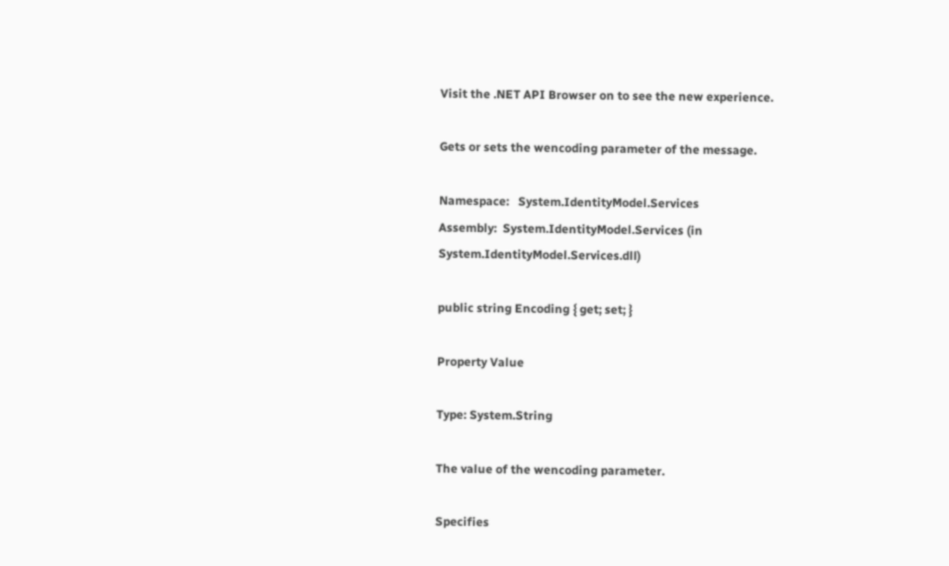Visit the .NET API Browser on to see the new experience.

Gets or sets the wencoding parameter of the message.

Namespace:   System.IdentityModel.Services
Assembly:  System.IdentityModel.Services (in System.IdentityModel.Services.dll)

public string Encoding { get; set; }

Property Value

Type: System.String

The value of the wencoding parameter.

Specifies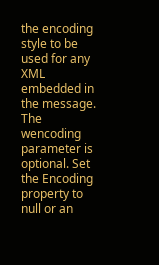the encoding style to be used for any XML embedded in the message. The wencoding parameter is optional. Set the Encoding property to null or an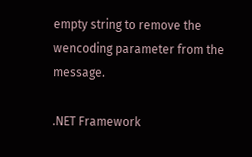empty string to remove the wencoding parameter from the message.

.NET Framework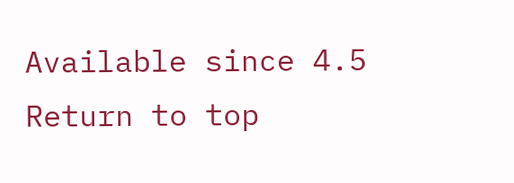Available since 4.5
Return to top